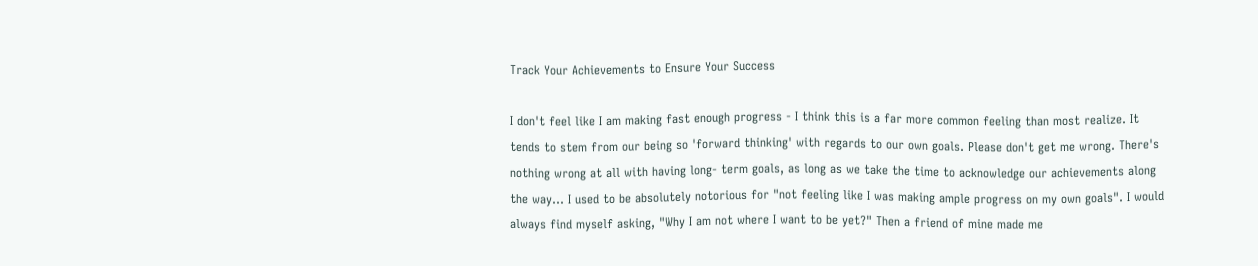Track Your Achievements to Ensure Your Success

I don't feel like I am making fast enough progress - I think this is a far more common feeling than most realize. It tends to stem from our being so 'forward thinking' with regards to our own goals. Please don't get me wrong. There's nothing wrong at all with having long- term goals, as long as we take the time to acknowledge our achievements along the way... I used to be absolutely notorious for "not feeling like I was making ample progress on my own goals". I would always find myself asking, "Why I am not where I want to be yet?" Then a friend of mine made me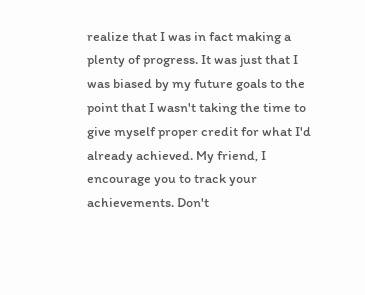realize that I was in fact making a plenty of progress. It was just that I was biased by my future goals to the point that I wasn't taking the time to give myself proper credit for what I'd already achieved. My friend, I encourage you to track your achievements. Don't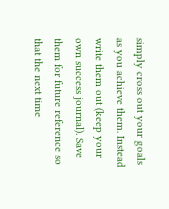simply cross out your goals as you achieve them. Instead write them out (keep your own success journal). Save them for future reference so that the next time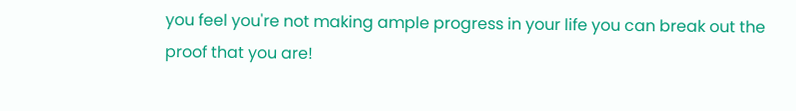you feel you're not making ample progress in your life you can break out the proof that you are!